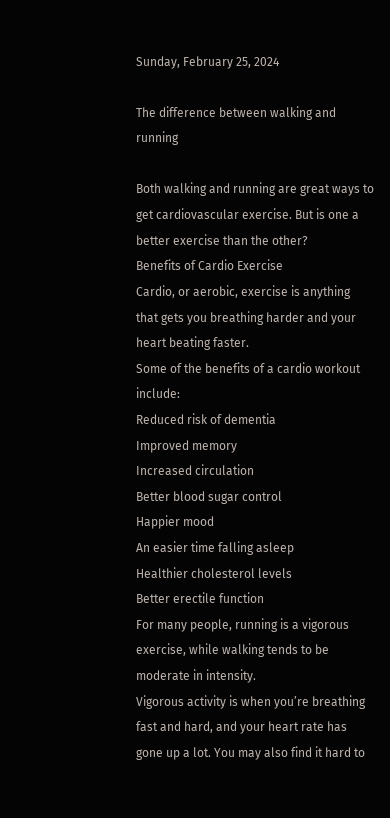Sunday, February 25, 2024

The difference between walking and running

Both walking and running are great ways to get cardiovascular exercise. But is one a better exercise than the other?
Benefits of Cardio Exercise
Cardio, or aerobic, exercise is anything that gets you breathing harder and your heart beating faster.
Some of the benefits of a cardio workout include:
Reduced risk of dementia
Improved memory
Increased circulation
Better blood sugar control
Happier mood
An easier time falling asleep
Healthier cholesterol levels
Better erectile function
For many people, running is a vigorous exercise, while walking tends to be moderate in intensity.
Vigorous activity is when you’re breathing fast and hard, and your heart rate has gone up a lot. You may also find it hard to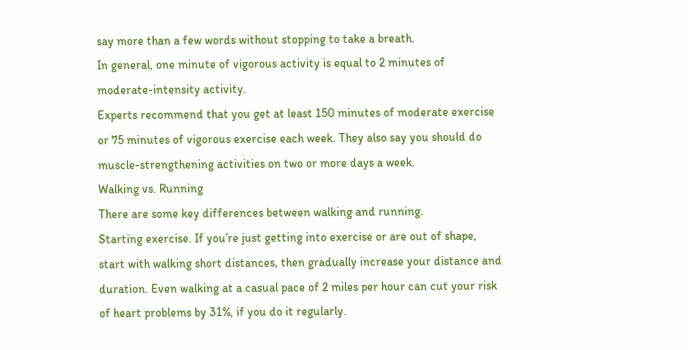say more than a few words without stopping to take a breath.
In general, one minute of vigorous activity is equal to 2 minutes of moderate-intensity activity.
Experts recommend that you get at least 150 minutes of moderate exercise or 75 minutes of vigorous exercise each week. They also say you should do muscle-strengthening activities on two or more days a week.
Walking vs. Running
There are some key differences between walking and running.
Starting exercise. If you’re just getting into exercise or are out of shape, start with walking short distances, then gradually increase your distance and duration. Even walking at a casual pace of 2 miles per hour can cut your risk of heart problems by 31%, if you do it regularly.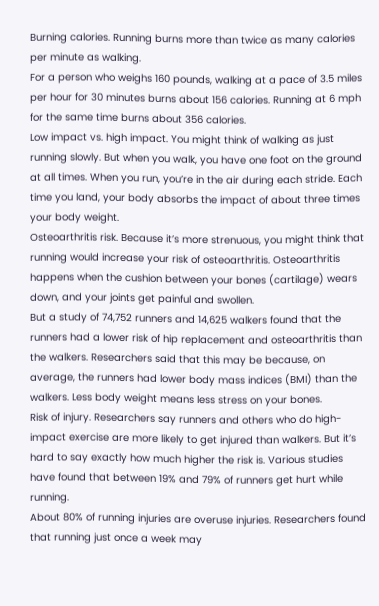Burning calories. Running burns more than twice as many calories per minute as walking.
For a person who weighs 160 pounds, walking at a pace of 3.5 miles per hour for 30 minutes burns about 156 calories. Running at 6 mph for the same time burns about 356 calories.
Low impact vs. high impact. You might think of walking as just running slowly. But when you walk, you have one foot on the ground at all times. When you run, you’re in the air during each stride. Each time you land, your body absorbs the impact of about three times your body weight.
Osteoarthritis risk. Because it’s more strenuous, you might think that running would increase your risk of osteoarthritis. Osteoarthritis happens when the cushion between your bones (cartilage) wears down, and your joints get painful and swollen.
But a study of 74,752 runners and 14,625 walkers found that the runners had a lower risk of hip replacement and osteoarthritis than the walkers. Researchers said that this may be because, on average, the runners had lower body mass indices (BMI) than the walkers. Less body weight means less stress on your bones.
Risk of injury. Researchers say runners and others who do high-impact exercise are more likely to get injured than walkers. But it’s hard to say exactly how much higher the risk is. Various studies have found that between 19% and 79% of runners get hurt while running.
About 80% of running injuries are overuse injuries. Researchers found that running just once a week may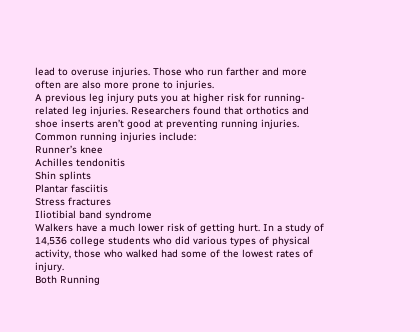lead to overuse injuries. Those who run farther and more often are also more prone to injuries.
A previous leg injury puts you at higher risk for running-related leg injuries. Researchers found that orthotics and shoe inserts aren’t good at preventing running injuries.
Common running injuries include:
Runner’s knee
Achilles tendonitis
Shin splints
Plantar fasciitis
Stress fractures
Iliotibial band syndrome
Walkers have a much lower risk of getting hurt. In a study of 14,536 college students who did various types of physical activity, those who walked had some of the lowest rates of injury.
Both Running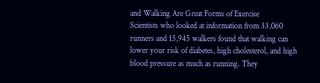and Walking Are Great Forms of Exercise
Scientists who looked at information from 33,060 runners and 15,945 walkers found that walking can lower your risk of diabetes, high cholesterol, and high blood pressure as much as running. They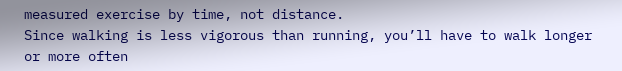measured exercise by time, not distance.
Since walking is less vigorous than running, you’ll have to walk longer or more often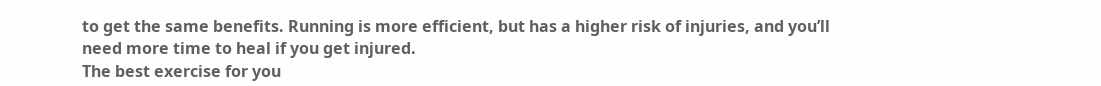to get the same benefits. Running is more efficient, but has a higher risk of injuries, and you’ll need more time to heal if you get injured.
The best exercise for you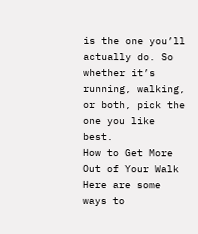is the one you’ll actually do. So whether it’s running, walking, or both, pick the one you like best.
How to Get More Out of Your Walk
Here are some ways to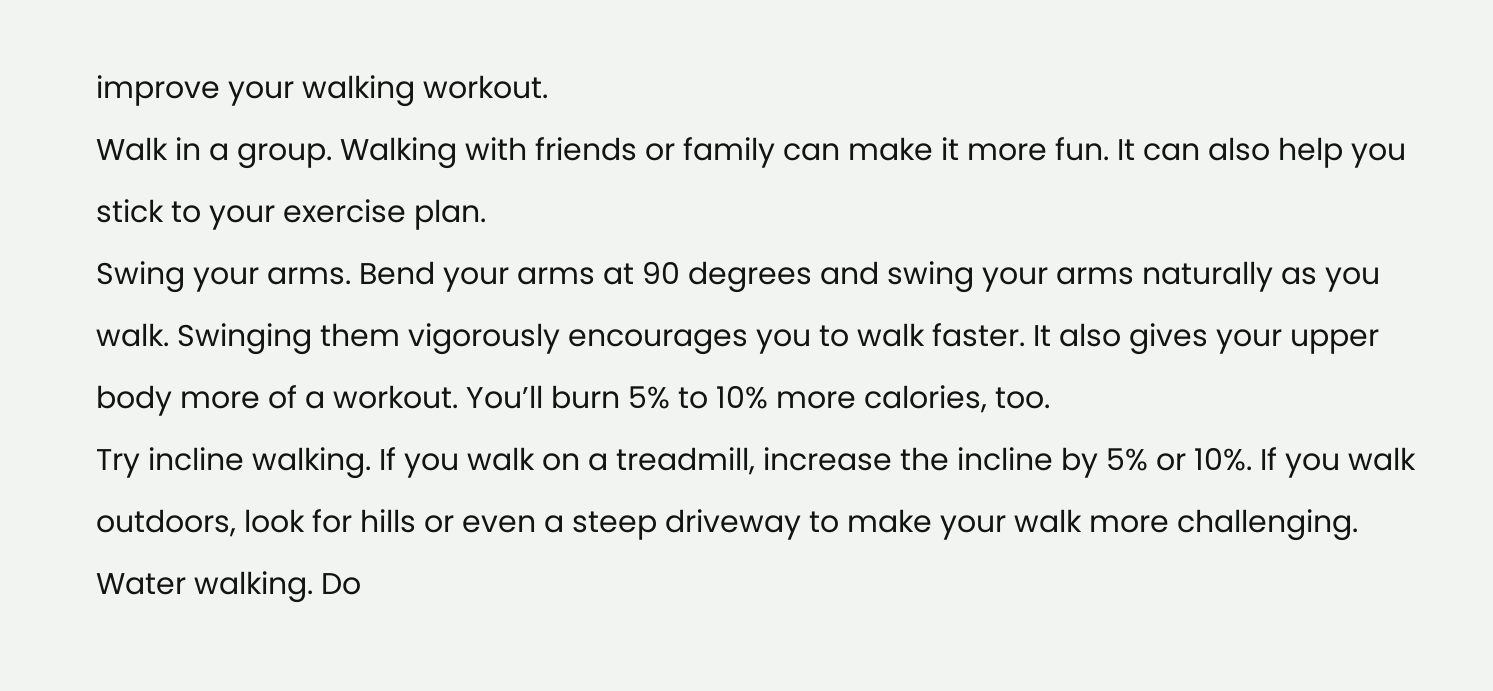improve your walking workout.
Walk in a group. Walking with friends or family can make it more fun. It can also help you stick to your exercise plan.
Swing your arms. Bend your arms at 90 degrees and swing your arms naturally as you walk. Swinging them vigorously encourages you to walk faster. It also gives your upper body more of a workout. You’ll burn 5% to 10% more calories, too.
Try incline walking. If you walk on a treadmill, increase the incline by 5% or 10%. If you walk outdoors, look for hills or even a steep driveway to make your walk more challenging.
Water walking. Do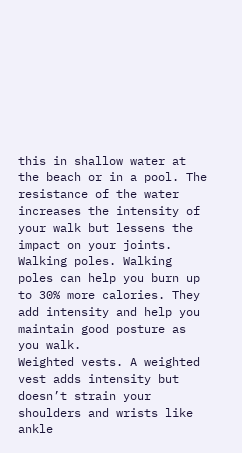this in shallow water at the beach or in a pool. The resistance of the water increases the intensity of your walk but lessens the impact on your joints.
Walking poles. Walking poles can help you burn up to 30% more calories. They add intensity and help you maintain good posture as you walk.
Weighted vests. A weighted vest adds intensity but doesn’t strain your shoulders and wrists like ankle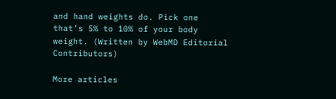and hand weights do. Pick one that’s 5% to 10% of your body weight. (Written by WebMD Editorial Contributors)

More articles